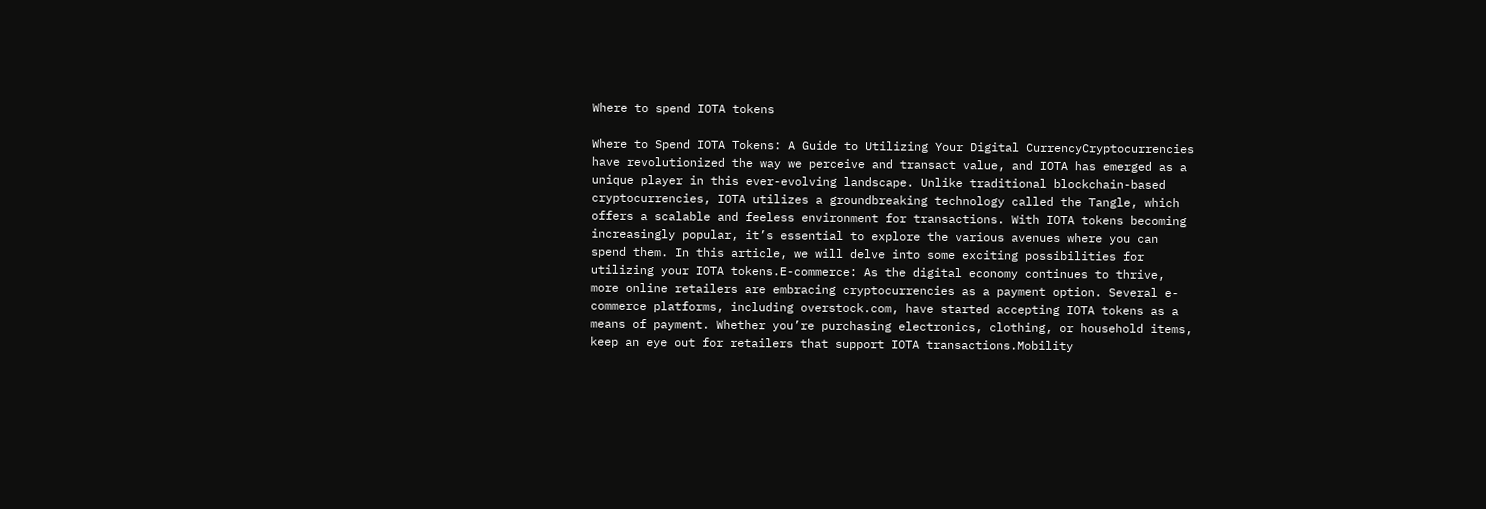Where to spend IOTA tokens

Where to Spend IOTA Tokens: A Guide to Utilizing Your Digital CurrencyCryptocurrencies have revolutionized the way we perceive and transact value, and IOTA has emerged as a unique player in this ever-evolving landscape. Unlike traditional blockchain-based cryptocurrencies, IOTA utilizes a groundbreaking technology called the Tangle, which offers a scalable and feeless environment for transactions. With IOTA tokens becoming increasingly popular, it’s essential to explore the various avenues where you can spend them. In this article, we will delve into some exciting possibilities for utilizing your IOTA tokens.E-commerce: As the digital economy continues to thrive, more online retailers are embracing cryptocurrencies as a payment option. Several e-commerce platforms, including overstock.com, have started accepting IOTA tokens as a means of payment. Whether you’re purchasing electronics, clothing, or household items, keep an eye out for retailers that support IOTA transactions.Mobility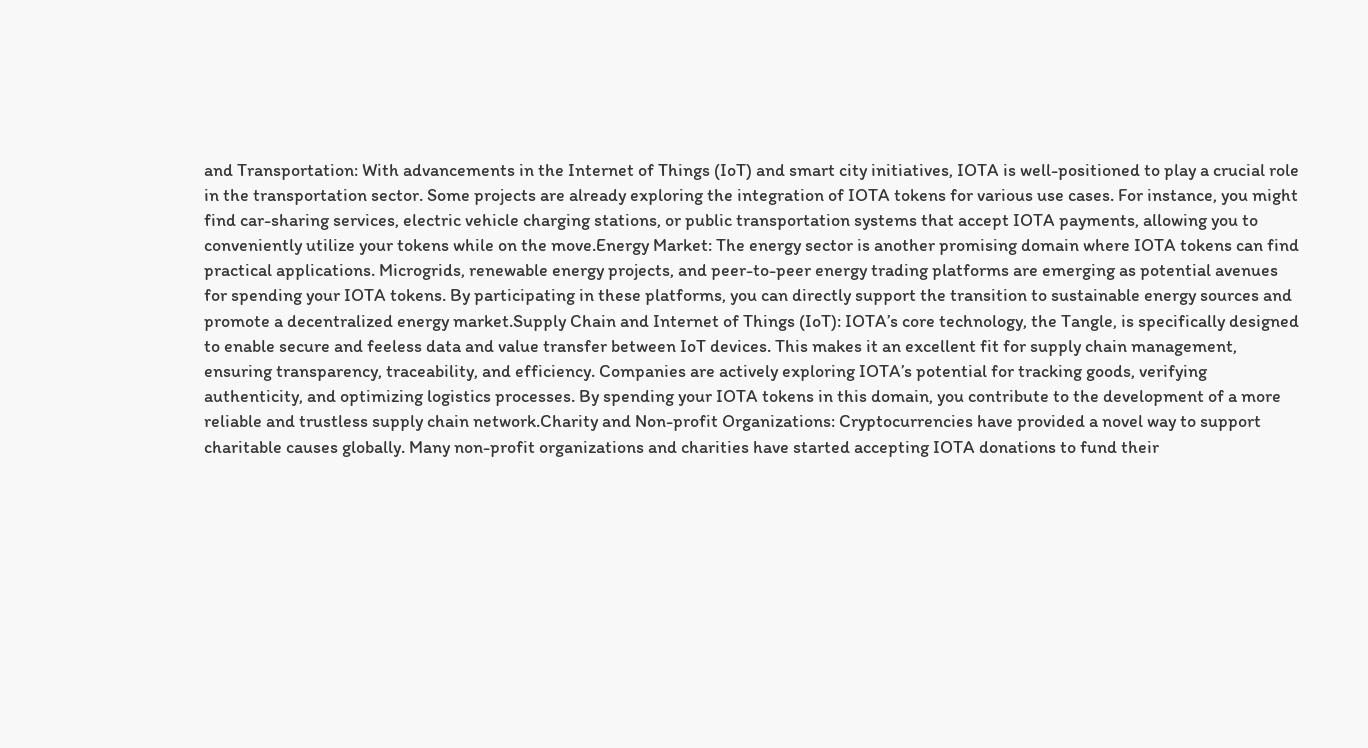and Transportation: With advancements in the Internet of Things (IoT) and smart city initiatives, IOTA is well-positioned to play a crucial role in the transportation sector. Some projects are already exploring the integration of IOTA tokens for various use cases. For instance, you might find car-sharing services, electric vehicle charging stations, or public transportation systems that accept IOTA payments, allowing you to conveniently utilize your tokens while on the move.Energy Market: The energy sector is another promising domain where IOTA tokens can find practical applications. Microgrids, renewable energy projects, and peer-to-peer energy trading platforms are emerging as potential avenues for spending your IOTA tokens. By participating in these platforms, you can directly support the transition to sustainable energy sources and promote a decentralized energy market.Supply Chain and Internet of Things (IoT): IOTA’s core technology, the Tangle, is specifically designed to enable secure and feeless data and value transfer between IoT devices. This makes it an excellent fit for supply chain management, ensuring transparency, traceability, and efficiency. Companies are actively exploring IOTA’s potential for tracking goods, verifying authenticity, and optimizing logistics processes. By spending your IOTA tokens in this domain, you contribute to the development of a more reliable and trustless supply chain network.Charity and Non-profit Organizations: Cryptocurrencies have provided a novel way to support charitable causes globally. Many non-profit organizations and charities have started accepting IOTA donations to fund their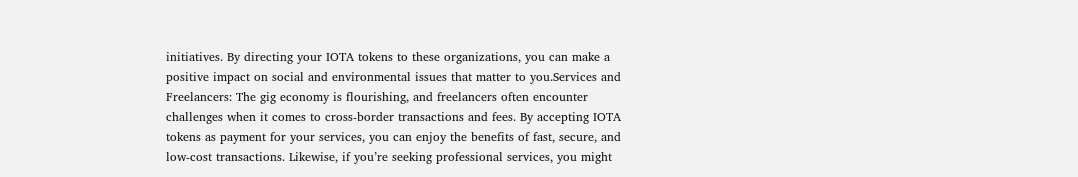initiatives. By directing your IOTA tokens to these organizations, you can make a positive impact on social and environmental issues that matter to you.Services and Freelancers: The gig economy is flourishing, and freelancers often encounter challenges when it comes to cross-border transactions and fees. By accepting IOTA tokens as payment for your services, you can enjoy the benefits of fast, secure, and low-cost transactions. Likewise, if you’re seeking professional services, you might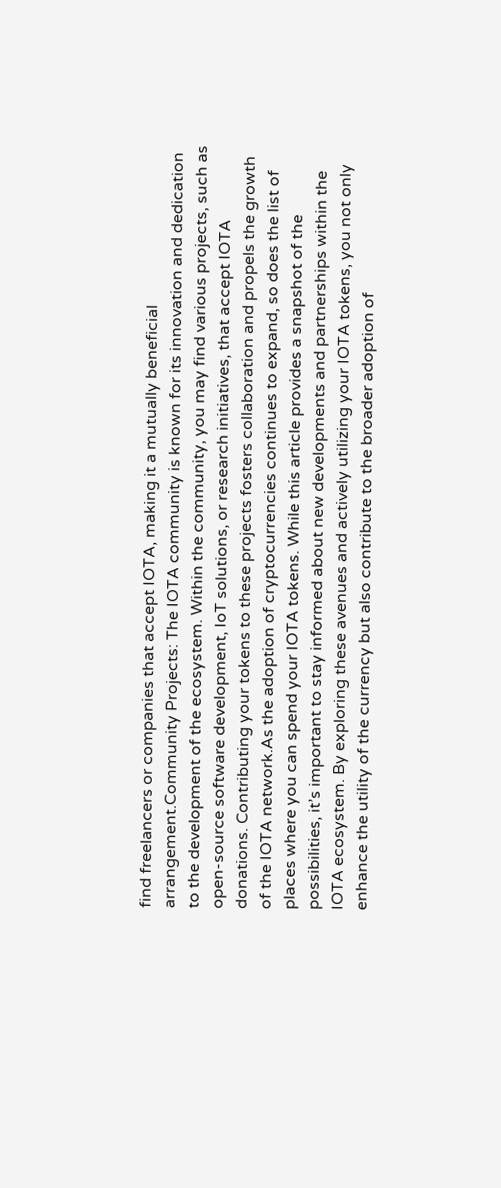find freelancers or companies that accept IOTA, making it a mutually beneficial arrangement.Community Projects: The IOTA community is known for its innovation and dedication to the development of the ecosystem. Within the community, you may find various projects, such as open-source software development, IoT solutions, or research initiatives, that accept IOTA donations. Contributing your tokens to these projects fosters collaboration and propels the growth of the IOTA network.As the adoption of cryptocurrencies continues to expand, so does the list of places where you can spend your IOTA tokens. While this article provides a snapshot of the possibilities, it’s important to stay informed about new developments and partnerships within the IOTA ecosystem. By exploring these avenues and actively utilizing your IOTA tokens, you not only enhance the utility of the currency but also contribute to the broader adoption of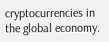cryptocurrencies in the global economy.